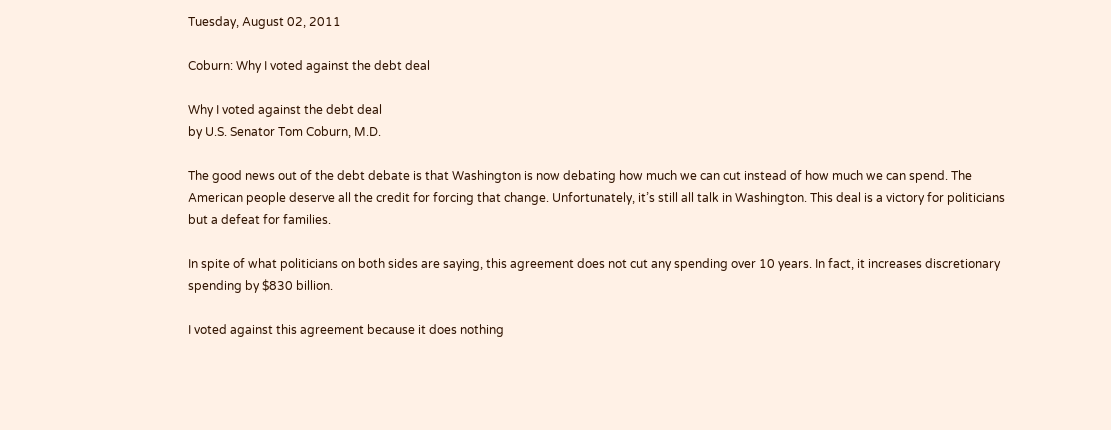Tuesday, August 02, 2011

Coburn: Why I voted against the debt deal

Why I voted against the debt deal
by U.S. Senator Tom Coburn, M.D.

The good news out of the debt debate is that Washington is now debating how much we can cut instead of how much we can spend. The American people deserve all the credit for forcing that change. Unfortunately, it’s still all talk in Washington. This deal is a victory for politicians but a defeat for families.

In spite of what politicians on both sides are saying, this agreement does not cut any spending over 10 years. In fact, it increases discretionary spending by $830 billion.

I voted against this agreement because it does nothing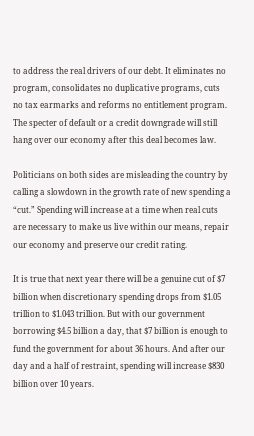to address the real drivers of our debt. It eliminates no program, consolidates no duplicative programs, cuts no tax earmarks and reforms no entitlement program. The specter of default or a credit downgrade will still hang over our economy after this deal becomes law.

Politicians on both sides are misleading the country by calling a slowdown in the growth rate of new spending a “cut.” Spending will increase at a time when real cuts are necessary to make us live within our means, repair our economy and preserve our credit rating.

It is true that next year there will be a genuine cut of $7 billion when discretionary spending drops from $1.05 trillion to $1.043 trillion. But with our government borrowing $4.5 billion a day, that $7 billion is enough to fund the government for about 36 hours. And after our day and a half of restraint, spending will increase $830 billion over 10 years.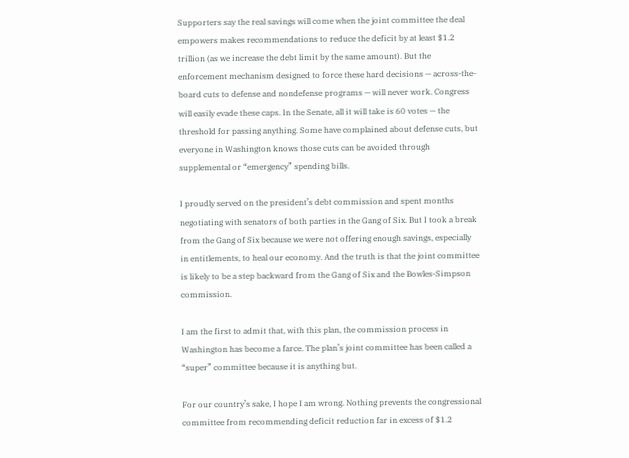Supporters say the real savings will come when the joint committee the deal empowers makes recommendations to reduce the deficit by at least $1.2 trillion (as we increase the debt limit by the same amount). But the enforcement mechanism designed to force these hard decisions — across-the-board cuts to defense and nondefense programs — will never work. Congress will easily evade these caps. In the Senate, all it will take is 60 votes — the threshold for passing anything. Some have complained about defense cuts, but everyone in Washington knows those cuts can be avoided through supplemental or “emergency” spending bills.

I proudly served on the president’s debt commission and spent months negotiating with senators of both parties in the Gang of Six. But I took a break from the Gang of Six because we were not offering enough savings, especially in entitlements, to heal our economy. And the truth is that the joint committee is likely to be a step backward from the Gang of Six and the Bowles-Simpson commission.

I am the first to admit that, with this plan, the commission process in Washington has become a farce. The plan’s joint committee has been called a “super” committee because it is anything but.

For our country’s sake, I hope I am wrong. Nothing prevents the congressional committee from recommending deficit reduction far in excess of $1.2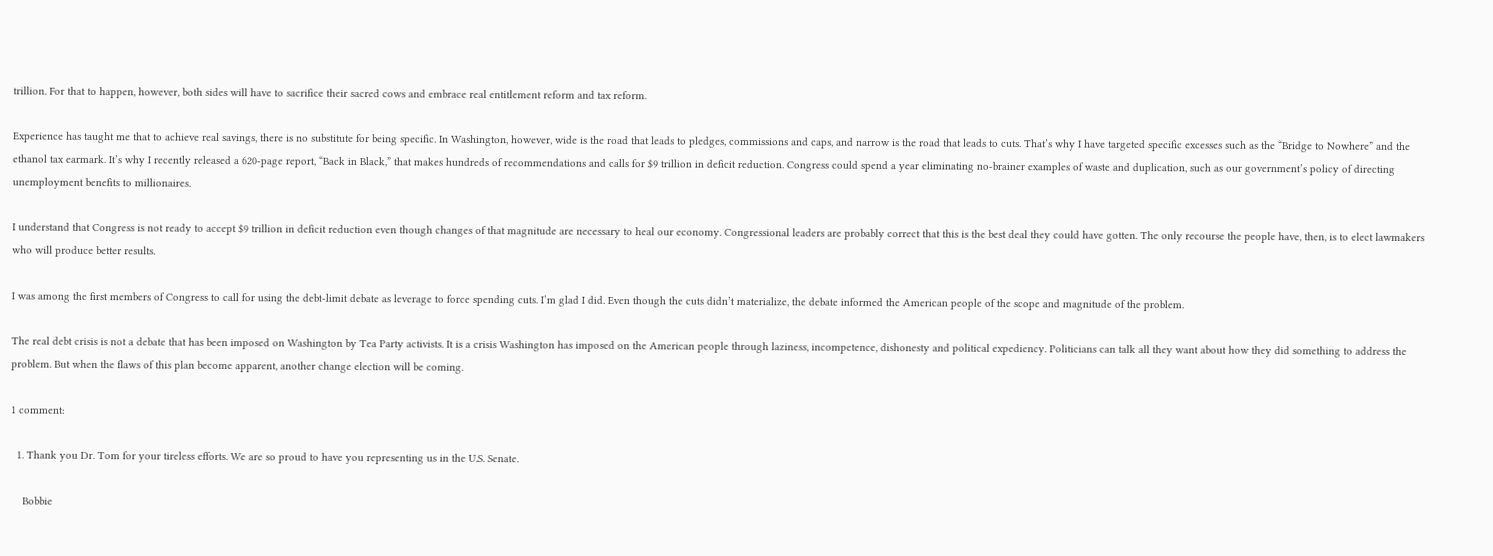trillion. For that to happen, however, both sides will have to sacrifice their sacred cows and embrace real entitlement reform and tax reform.

Experience has taught me that to achieve real savings, there is no substitute for being specific. In Washington, however, wide is the road that leads to pledges, commissions and caps, and narrow is the road that leads to cuts. That’s why I have targeted specific excesses such as the “Bridge to Nowhere” and the ethanol tax earmark. It’s why I recently released a 620-page report, “Back in Black,” that makes hundreds of recommendations and calls for $9 trillion in deficit reduction. Congress could spend a year eliminating no-brainer examples of waste and duplication, such as our government’s policy of directing unemployment benefits to millionaires.

I understand that Congress is not ready to accept $9 trillion in deficit reduction even though changes of that magnitude are necessary to heal our economy. Congressional leaders are probably correct that this is the best deal they could have gotten. The only recourse the people have, then, is to elect lawmakers who will produce better results.

I was among the first members of Congress to call for using the debt-limit debate as leverage to force spending cuts. I’m glad I did. Even though the cuts didn’t materialize, the debate informed the American people of the scope and magnitude of the problem.

The real debt crisis is not a debate that has been imposed on Washington by Tea Party activists. It is a crisis Washington has imposed on the American people through laziness, incompetence, dishonesty and political expediency. Politicians can talk all they want about how they did something to address the problem. But when the flaws of this plan become apparent, another change election will be coming.

1 comment:

  1. Thank you Dr. Tom for your tireless efforts. We are so proud to have you representing us in the U.S. Senate.

    Bobbie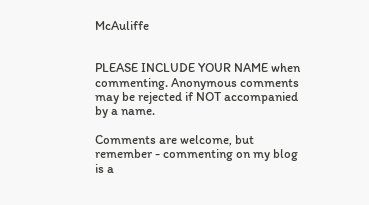McAuliffe


PLEASE INCLUDE YOUR NAME when commenting. Anonymous comments may be rejected if NOT accompanied by a name.

Comments are welcome, but remember - commenting on my blog is a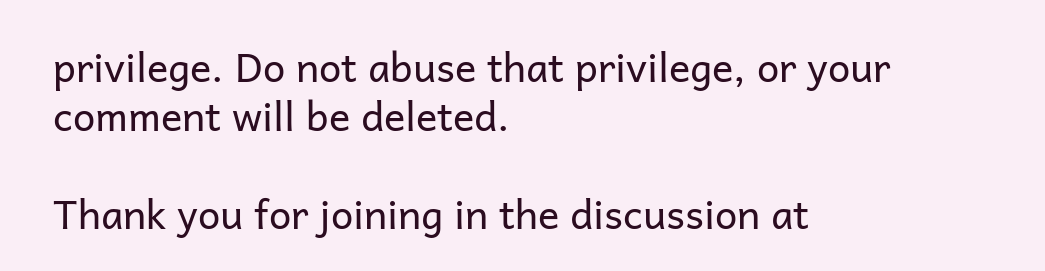privilege. Do not abuse that privilege, or your comment will be deleted.

Thank you for joining in the discussion at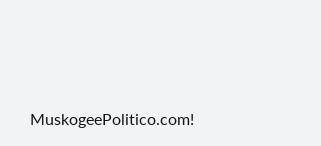MuskogeePolitico.com!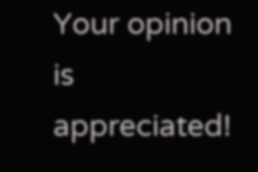Your opinion is appreciated!